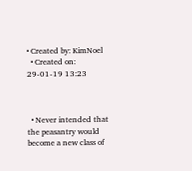• Created by: KimNoel
  • Created on: 29-01-19 13:23



  • Never intended that the peasantry would become a new class of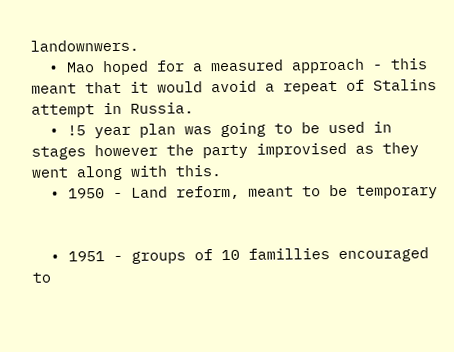landownwers.
  • Mao hoped for a measured approach - this meant that it would avoid a repeat of Stalins attempt in Russia.
  • !5 year plan was going to be used in stages however the party improvised as they went along with this.
  • 1950 - Land reform, meant to be temporary


  • 1951 - groups of 10 famillies encouraged to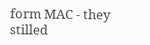form MAC - they stilled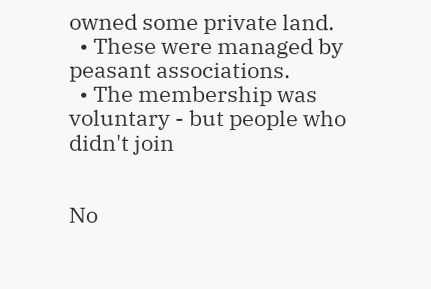owned some private land.
  • These were managed by peasant associations.
  • The membership was voluntary - but people who didn't join


No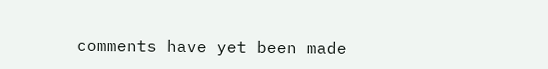comments have yet been made